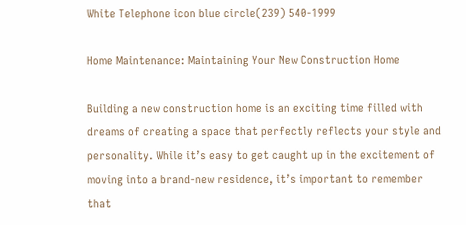White Telephone icon blue circle(239) 540-1999

Home Maintenance: Maintaining Your New Construction Home

Building a new construction home is an exciting time filled with dreams of creating a space that perfectly reflects your style and personality. While it’s easy to get caught up in the excitement of moving into a brand-new residence, it’s important to remember that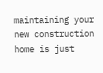maintaining your new construction home is just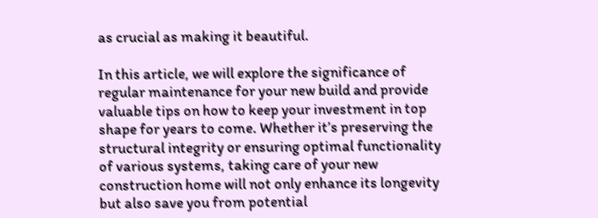as crucial as making it beautiful.

In this article, we will explore the significance of regular maintenance for your new build and provide valuable tips on how to keep your investment in top shape for years to come. Whether it’s preserving the structural integrity or ensuring optimal functionality of various systems, taking care of your new construction home will not only enhance its longevity but also save you from potential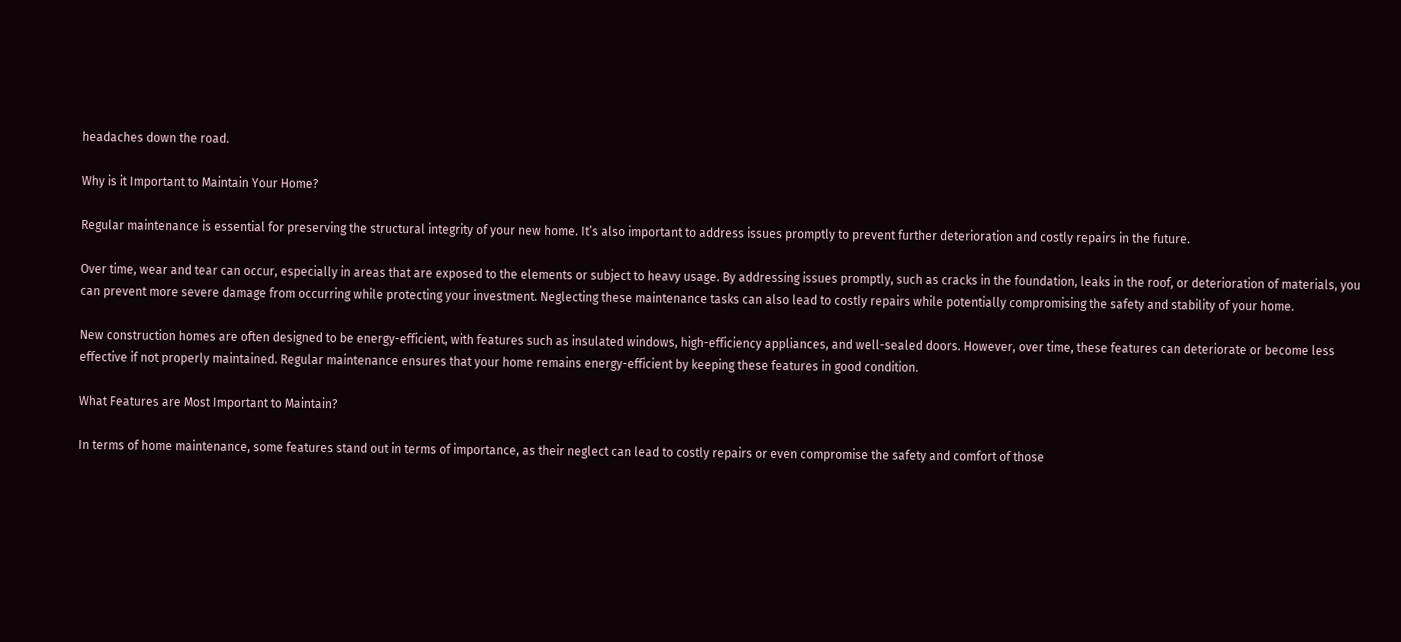headaches down the road.

Why is it Important to Maintain Your Home?

Regular maintenance is essential for preserving the structural integrity of your new home. It’s also important to address issues promptly to prevent further deterioration and costly repairs in the future.

Over time, wear and tear can occur, especially in areas that are exposed to the elements or subject to heavy usage. By addressing issues promptly, such as cracks in the foundation, leaks in the roof, or deterioration of materials, you can prevent more severe damage from occurring while protecting your investment. Neglecting these maintenance tasks can also lead to costly repairs while potentially compromising the safety and stability of your home.

New construction homes are often designed to be energy-efficient, with features such as insulated windows, high-efficiency appliances, and well-sealed doors. However, over time, these features can deteriorate or become less effective if not properly maintained. Regular maintenance ensures that your home remains energy-efficient by keeping these features in good condition.

What Features are Most Important to Maintain?

In terms of home maintenance, some features stand out in terms of importance, as their neglect can lead to costly repairs or even compromise the safety and comfort of those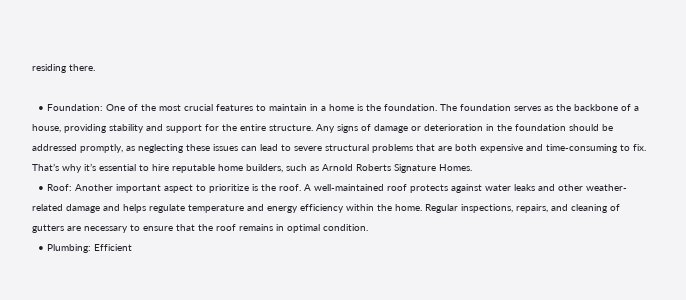residing there.

  • Foundation: One of the most crucial features to maintain in a home is the foundation. The foundation serves as the backbone of a house, providing stability and support for the entire structure. Any signs of damage or deterioration in the foundation should be addressed promptly, as neglecting these issues can lead to severe structural problems that are both expensive and time-consuming to fix. That’s why it’s essential to hire reputable home builders, such as Arnold Roberts Signature Homes.
  • Roof: Another important aspect to prioritize is the roof. A well-maintained roof protects against water leaks and other weather-related damage and helps regulate temperature and energy efficiency within the home. Regular inspections, repairs, and cleaning of gutters are necessary to ensure that the roof remains in optimal condition.
  • Plumbing: Efficient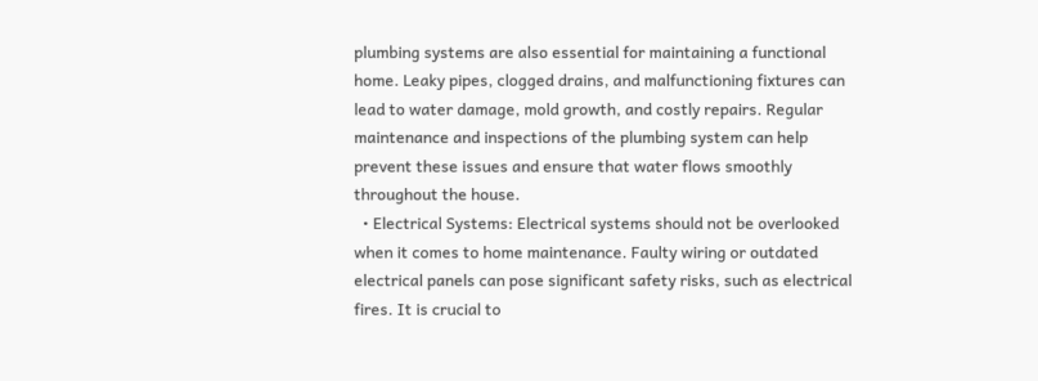plumbing systems are also essential for maintaining a functional home. Leaky pipes, clogged drains, and malfunctioning fixtures can lead to water damage, mold growth, and costly repairs. Regular maintenance and inspections of the plumbing system can help prevent these issues and ensure that water flows smoothly throughout the house.
  • Electrical Systems: Electrical systems should not be overlooked when it comes to home maintenance. Faulty wiring or outdated electrical panels can pose significant safety risks, such as electrical fires. It is crucial to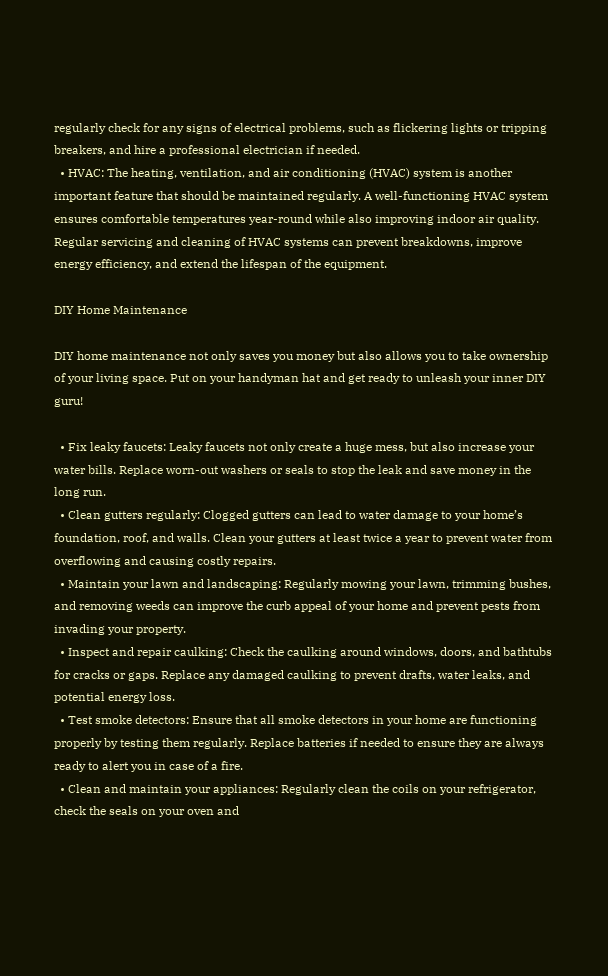regularly check for any signs of electrical problems, such as flickering lights or tripping breakers, and hire a professional electrician if needed.
  • HVAC: The heating, ventilation, and air conditioning (HVAC) system is another important feature that should be maintained regularly. A well-functioning HVAC system ensures comfortable temperatures year-round while also improving indoor air quality. Regular servicing and cleaning of HVAC systems can prevent breakdowns, improve energy efficiency, and extend the lifespan of the equipment.

DIY Home Maintenance

DIY home maintenance not only saves you money but also allows you to take ownership of your living space. Put on your handyman hat and get ready to unleash your inner DIY guru!

  • Fix leaky faucets: Leaky faucets not only create a huge mess, but also increase your water bills. Replace worn-out washers or seals to stop the leak and save money in the long run.
  • Clean gutters regularly: Clogged gutters can lead to water damage to your home’s foundation, roof, and walls. Clean your gutters at least twice a year to prevent water from overflowing and causing costly repairs.
  • Maintain your lawn and landscaping: Regularly mowing your lawn, trimming bushes, and removing weeds can improve the curb appeal of your home and prevent pests from invading your property.
  • Inspect and repair caulking: Check the caulking around windows, doors, and bathtubs for cracks or gaps. Replace any damaged caulking to prevent drafts, water leaks, and potential energy loss.
  • Test smoke detectors: Ensure that all smoke detectors in your home are functioning properly by testing them regularly. Replace batteries if needed to ensure they are always ready to alert you in case of a fire.
  • Clean and maintain your appliances: Regularly clean the coils on your refrigerator, check the seals on your oven and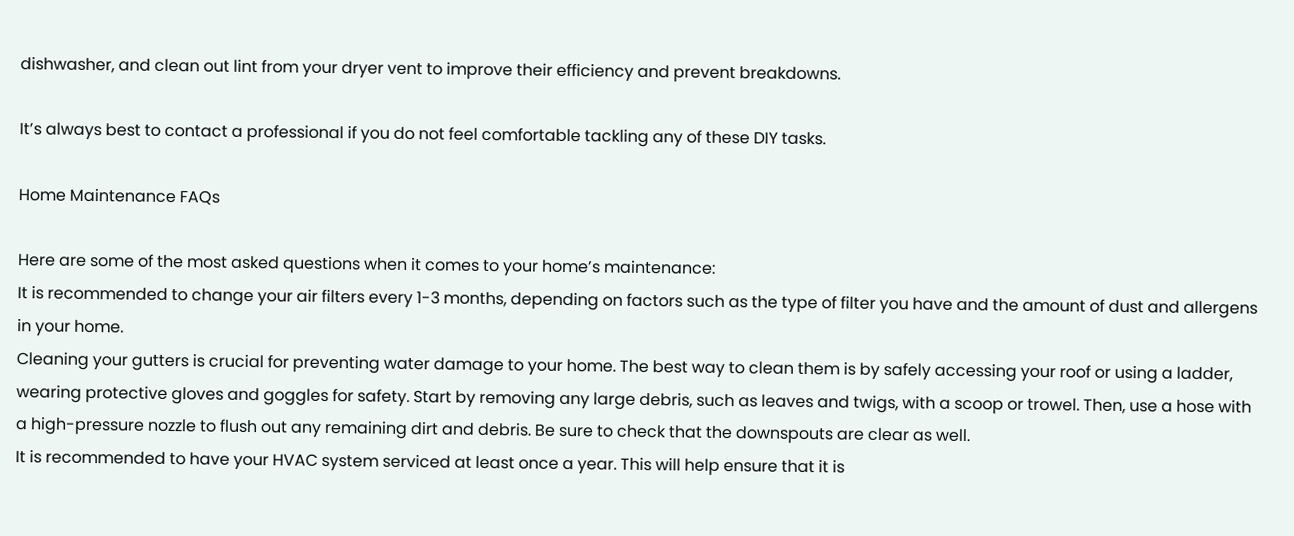dishwasher, and clean out lint from your dryer vent to improve their efficiency and prevent breakdowns.

It’s always best to contact a professional if you do not feel comfortable tackling any of these DIY tasks.

Home Maintenance FAQs

Here are some of the most asked questions when it comes to your home’s maintenance:
It is recommended to change your air filters every 1-3 months, depending on factors such as the type of filter you have and the amount of dust and allergens in your home.
Cleaning your gutters is crucial for preventing water damage to your home. The best way to clean them is by safely accessing your roof or using a ladder, wearing protective gloves and goggles for safety. Start by removing any large debris, such as leaves and twigs, with a scoop or trowel. Then, use a hose with a high-pressure nozzle to flush out any remaining dirt and debris. Be sure to check that the downspouts are clear as well.
It is recommended to have your HVAC system serviced at least once a year. This will help ensure that it is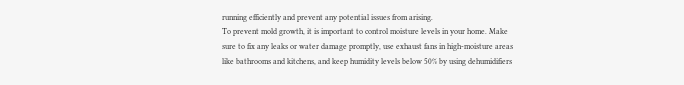running efficiently and prevent any potential issues from arising.
To prevent mold growth, it is important to control moisture levels in your home. Make sure to fix any leaks or water damage promptly, use exhaust fans in high-moisture areas like bathrooms and kitchens, and keep humidity levels below 50% by using dehumidifiers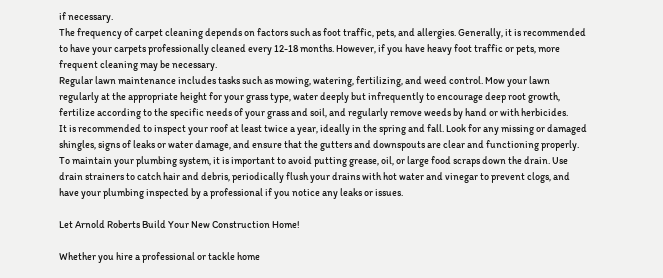if necessary.
The frequency of carpet cleaning depends on factors such as foot traffic, pets, and allergies. Generally, it is recommended to have your carpets professionally cleaned every 12-18 months. However, if you have heavy foot traffic or pets, more frequent cleaning may be necessary.
Regular lawn maintenance includes tasks such as mowing, watering, fertilizing, and weed control. Mow your lawn regularly at the appropriate height for your grass type, water deeply but infrequently to encourage deep root growth, fertilize according to the specific needs of your grass and soil, and regularly remove weeds by hand or with herbicides.
It is recommended to inspect your roof at least twice a year, ideally in the spring and fall. Look for any missing or damaged shingles, signs of leaks or water damage, and ensure that the gutters and downspouts are clear and functioning properly.
To maintain your plumbing system, it is important to avoid putting grease, oil, or large food scraps down the drain. Use drain strainers to catch hair and debris, periodically flush your drains with hot water and vinegar to prevent clogs, and have your plumbing inspected by a professional if you notice any leaks or issues.

Let Arnold Roberts Build Your New Construction Home!

Whether you hire a professional or tackle home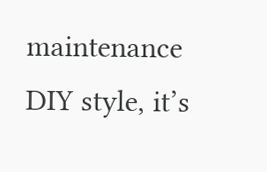maintenance DIY style, it’s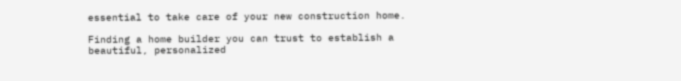essential to take care of your new construction home.

Finding a home builder you can trust to establish a beautiful, personalized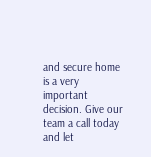and secure home is a very important decision. Give our team a call today and let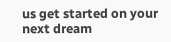us get started on your next dream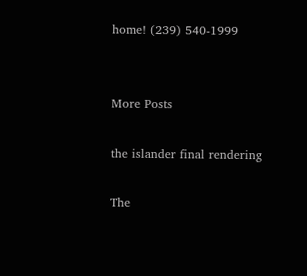home! (239) 540-1999


More Posts

the islander final rendering

The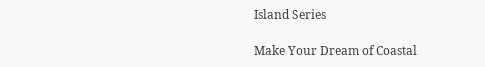Island Series

Make Your Dream of Coastal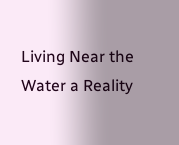Living Near the Water a Reality